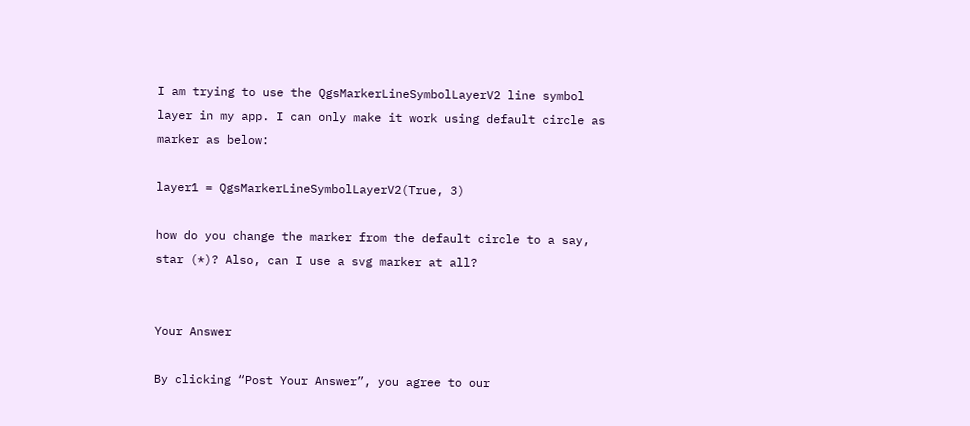I am trying to use the QgsMarkerLineSymbolLayerV2 line symbol layer in my app. I can only make it work using default circle as marker as below:

layer1 = QgsMarkerLineSymbolLayerV2(True, 3)

how do you change the marker from the default circle to a say, star (*)? Also, can I use a svg marker at all?


Your Answer

By clicking “Post Your Answer”, you agree to our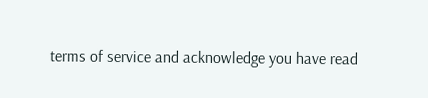terms of service and acknowledge you have read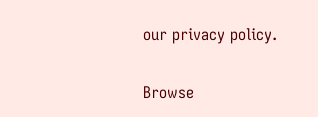our privacy policy.

Browse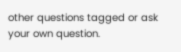other questions tagged or ask your own question.